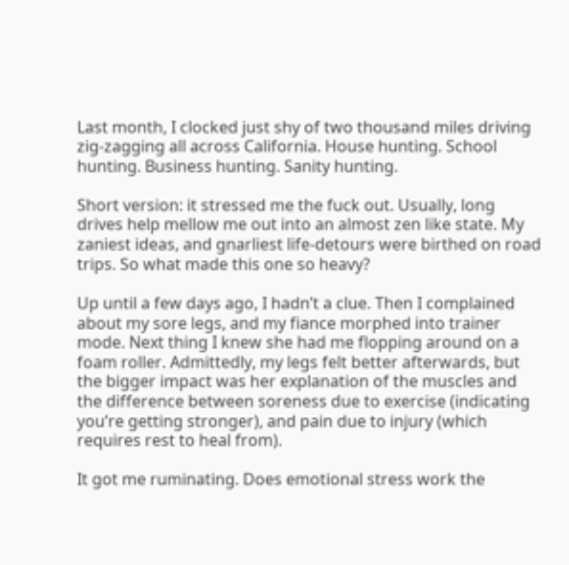Last month, I clocked just shy of two thousand miles driving zig-zagging all across California. House hunting. School hunting. Business hunting. Sanity hunting.

Short version: it stressed me the fuck out. Usually, long drives help mellow me out into an almost zen like state. My zaniest ideas, and gnarliest life-detours were birthed on road trips. So what made this one so heavy?

Up until a few days ago, I hadn’t a clue. Then I complained about my sore legs, and my fiance morphed into trainer mode. Next thing I knew she had me flopping around on a foam roller. Admittedly, my legs felt better afterwards, but the bigger impact was her explanation of the muscles and the difference between soreness due to exercise (indicating you’re getting stronger), and pain due to injury (which requires rest to heal from).

It got me ruminating. Does emotional stress work the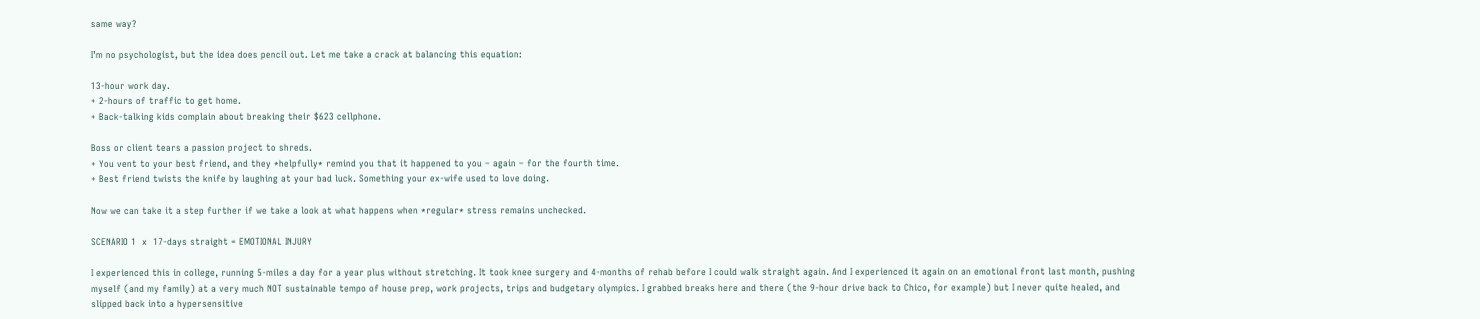same way?

I’m no psychologist, but the idea does pencil out. Let me take a crack at balancing this equation:

13-hour work day.
+ 2-hours of traffic to get home.
+ Back-talking kids complain about breaking their $623 cellphone.

Boss or client tears a passion project to shreds.
+ You vent to your best friend, and they *helpfully* remind you that it happened to you – again – for the fourth time.
+ Best friend twists the knife by laughing at your bad luck. Something your ex-wife used to love doing.

Now we can take it a step further if we take a look at what happens when *regular* stress remains unchecked.

SCENARIO 1  x  17-days straight = EMOTIONAL INJURY

I experienced this in college, running 5-miles a day for a year plus without stretching. It took knee surgery and 4-months of rehab before I could walk straight again. And I experienced it again on an emotional front last month, pushing myself (and my family) at a very much NOT sustainable tempo of house prep, work projects, trips and budgetary olympics. I grabbed breaks here and there (the 9-hour drive back to Chico, for example) but I never quite healed, and slipped back into a hypersensitive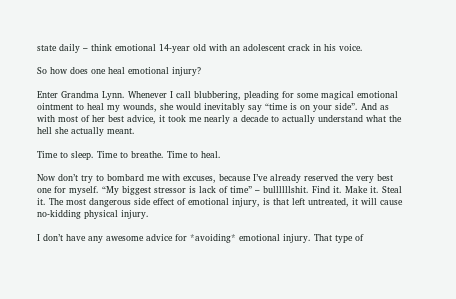state daily – think emotional 14-year old with an adolescent crack in his voice.

So how does one heal emotional injury?

Enter Grandma Lynn. Whenever I call blubbering, pleading for some magical emotional ointment to heal my wounds, she would inevitably say “time is on your side”. And as with most of her best advice, it took me nearly a decade to actually understand what the hell she actually meant.

Time to sleep. Time to breathe. Time to heal.

Now don’t try to bombard me with excuses, because I’ve already reserved the very best one for myself. “My biggest stressor is lack of time” – bullllllshit. Find it. Make it. Steal it. The most dangerous side effect of emotional injury, is that left untreated, it will cause no-kidding physical injury.

I don’t have any awesome advice for *avoiding* emotional injury. That type of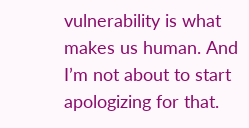vulnerability is what makes us human. And I’m not about to start apologizing for that.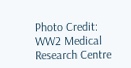Photo Credit: WW2 Medical Research Centre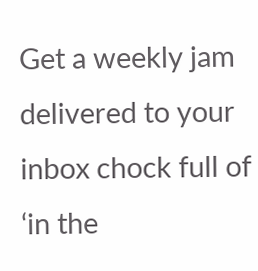Get a weekly jam delivered to your inbox chock full of ‘in the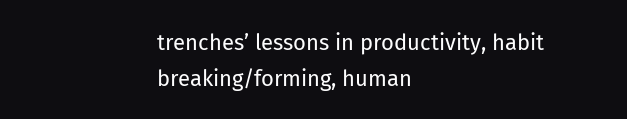trenches’ lessons in productivity, habit breaking/forming, human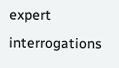expert interrogations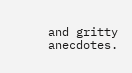and gritty anecdotes.